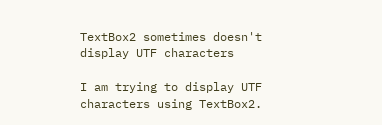TextBox2 sometimes doesn't display UTF characters

I am trying to display UTF characters using TextBox2.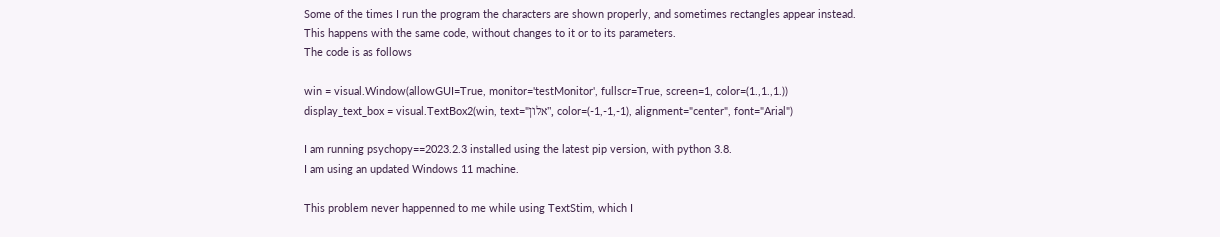Some of the times I run the program the characters are shown properly, and sometimes rectangles appear instead.
This happens with the same code, without changes to it or to its parameters.
The code is as follows

win = visual.Window(allowGUI=True, monitor='testMonitor', fullscr=True, screen=1, color=(1.,1.,1.))
display_text_box = visual.TextBox2(win, text="אלון", color=(-1,-1,-1), alignment="center", font="Arial")

I am running psychopy==2023.2.3 installed using the latest pip version, with python 3.8.
I am using an updated Windows 11 machine.

This problem never happenned to me while using TextStim, which I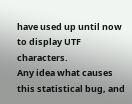have used up until now to display UTF characters.
Any idea what causes this statistical bug, and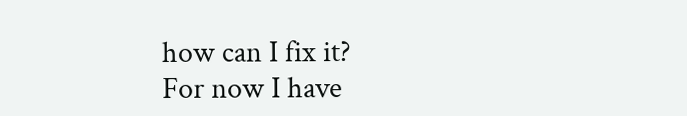how can I fix it?
For now I have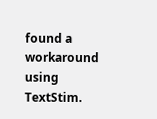found a workaround using TextStim.